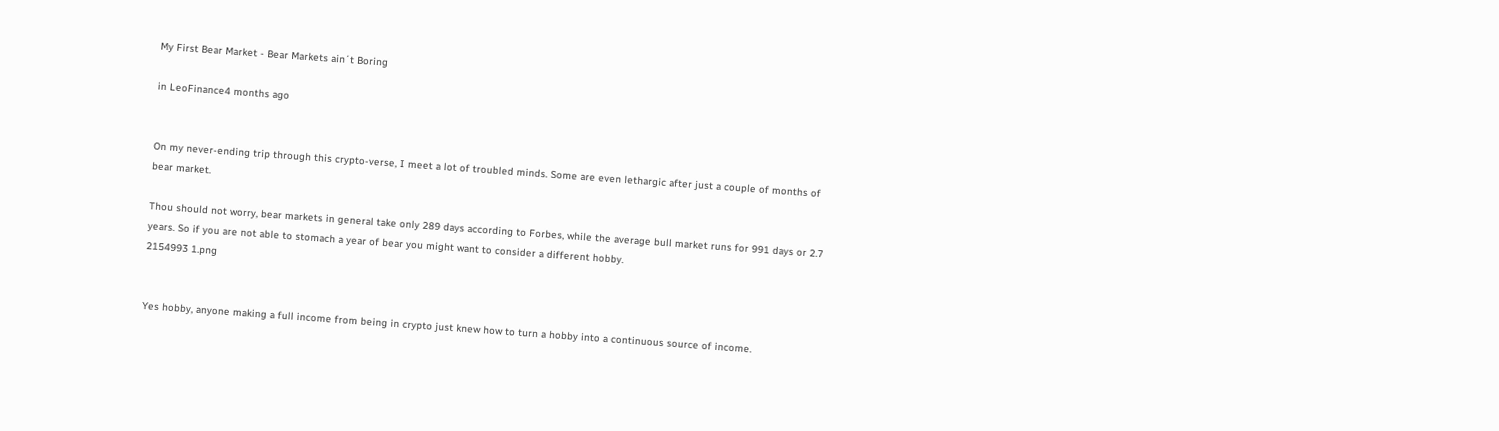My First Bear Market - Bear Markets ain´t Boring

in LeoFinance4 months ago


On my never-ending trip through this crypto-verse, I meet a lot of troubled minds. Some are even lethargic after just a couple of months of bear market.

Thou should not worry, bear markets in general take only 289 days according to Forbes, while the average bull market runs for 991 days or 2.7 years. So if you are not able to stomach a year of bear you might want to consider a different hobby.
2154993 1.png


Yes hobby, anyone making a full income from being in crypto just knew how to turn a hobby into a continuous source of income.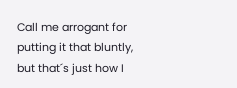Call me arrogant for putting it that bluntly, but that´s just how I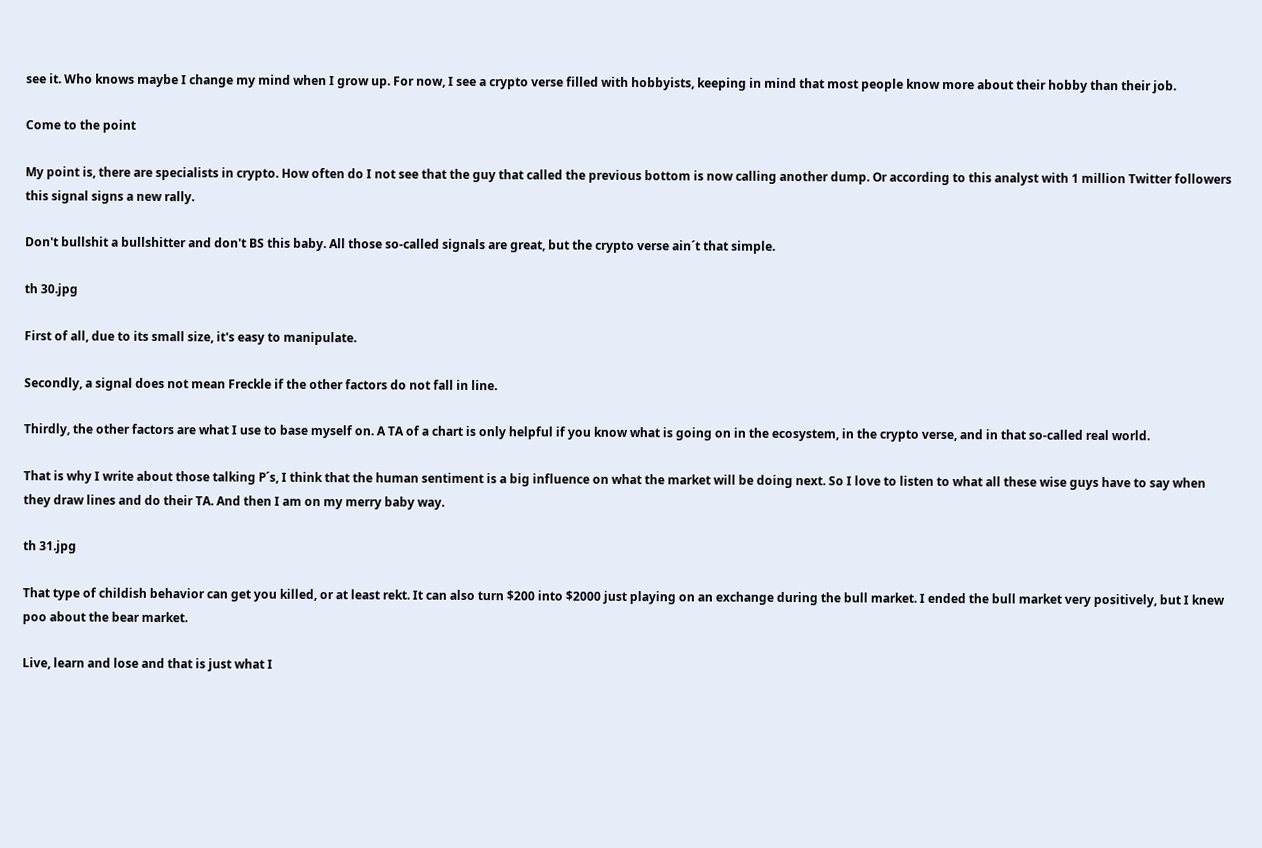see it. Who knows maybe I change my mind when I grow up. For now, I see a crypto verse filled with hobbyists, keeping in mind that most people know more about their hobby than their job.

Come to the point

My point is, there are specialists in crypto. How often do I not see that the guy that called the previous bottom is now calling another dump. Or according to this analyst with 1 million Twitter followers this signal signs a new rally.

Don't bullshit a bullshitter and don't BS this baby. All those so-called signals are great, but the crypto verse ain´t that simple.

th 30.jpg

First of all, due to its small size, it's easy to manipulate.

Secondly, a signal does not mean Freckle if the other factors do not fall in line.

Thirdly, the other factors are what I use to base myself on. A TA of a chart is only helpful if you know what is going on in the ecosystem, in the crypto verse, and in that so-called real world.

That is why I write about those talking P´s, I think that the human sentiment is a big influence on what the market will be doing next. So I love to listen to what all these wise guys have to say when they draw lines and do their TA. And then I am on my merry baby way.

th 31.jpg

That type of childish behavior can get you killed, or at least rekt. It can also turn $200 into $2000 just playing on an exchange during the bull market. I ended the bull market very positively, but I knew poo about the bear market.

Live, learn and lose and that is just what I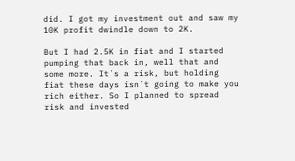did. I got my investment out and saw my 10K profit dwindle down to 2K.

But I had 2.5K in fiat and I started pumping that back in, well that and some more. It´s a risk, but holding fiat these days isn´t going to make you rich either. So I planned to spread risk and invested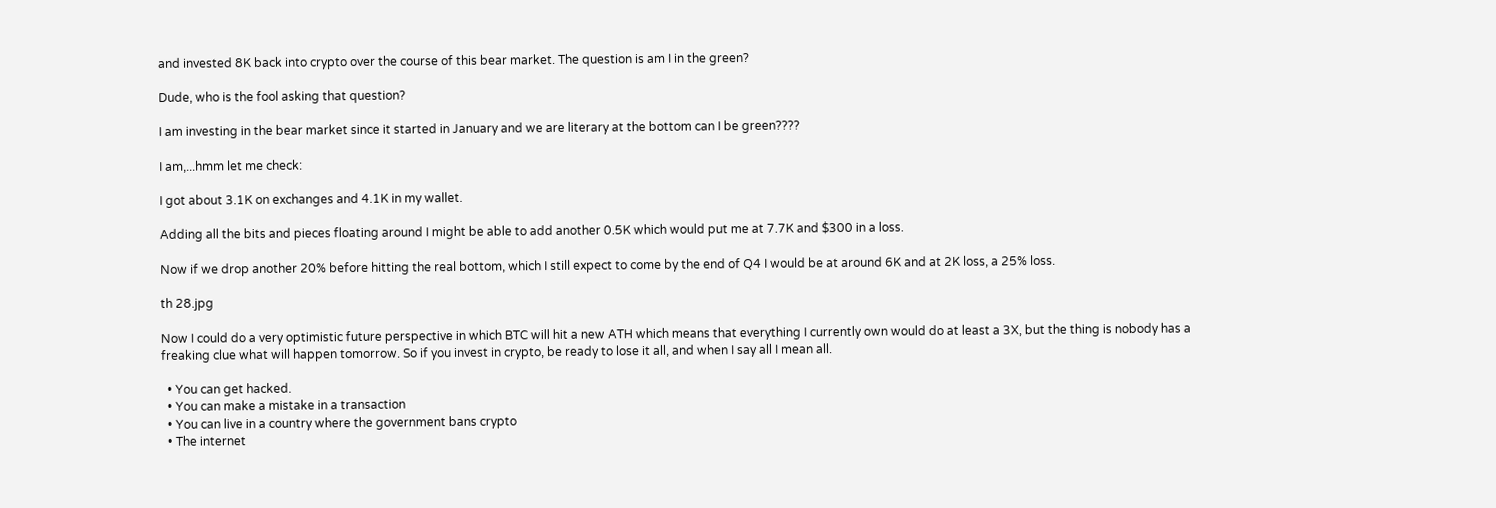and invested 8K back into crypto over the course of this bear market. The question is am I in the green?

Dude, who is the fool asking that question?

I am investing in the bear market since it started in January and we are literary at the bottom can I be green????

I am,...hmm let me check:

I got about 3.1K on exchanges and 4.1K in my wallet.

Adding all the bits and pieces floating around I might be able to add another 0.5K which would put me at 7.7K and $300 in a loss.

Now if we drop another 20% before hitting the real bottom, which I still expect to come by the end of Q4 I would be at around 6K and at 2K loss, a 25% loss.

th 28.jpg

Now I could do a very optimistic future perspective in which BTC will hit a new ATH which means that everything I currently own would do at least a 3X, but the thing is nobody has a freaking clue what will happen tomorrow. So if you invest in crypto, be ready to lose it all, and when I say all I mean all.

  • You can get hacked.
  • You can make a mistake in a transaction
  • You can live in a country where the government bans crypto
  • The internet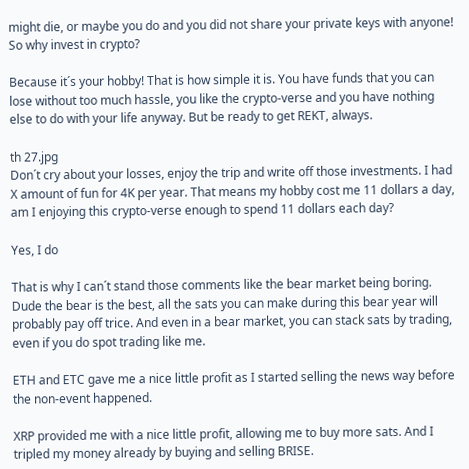might die, or maybe you do and you did not share your private keys with anyone!
So why invest in crypto?

Because it´s your hobby! That is how simple it is. You have funds that you can lose without too much hassle, you like the crypto-verse and you have nothing else to do with your life anyway. But be ready to get REKT, always.

th 27.jpg
Don´t cry about your losses, enjoy the trip and write off those investments. I had X amount of fun for 4K per year. That means my hobby cost me 11 dollars a day, am I enjoying this crypto-verse enough to spend 11 dollars each day?

Yes, I do

That is why I can´t stand those comments like the bear market being boring. Dude the bear is the best, all the sats you can make during this bear year will probably pay off trice. And even in a bear market, you can stack sats by trading, even if you do spot trading like me.

ETH and ETC gave me a nice little profit as I started selling the news way before the non-event happened.

XRP provided me with a nice little profit, allowing me to buy more sats. And I tripled my money already by buying and selling BRISE.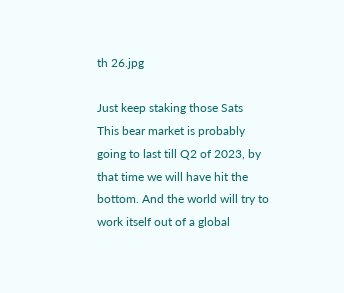th 26.jpg

Just keep staking those Sats
This bear market is probably going to last till Q2 of 2023, by that time we will have hit the bottom. And the world will try to work itself out of a global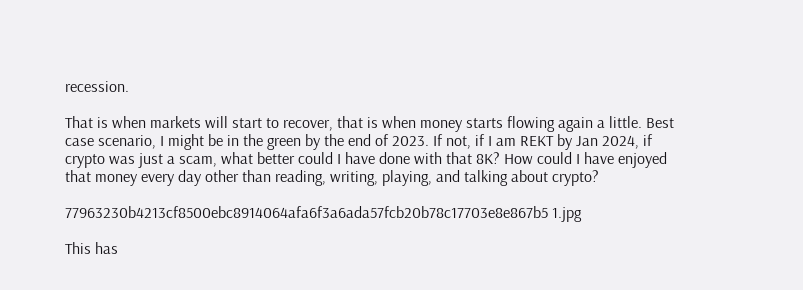recession.

That is when markets will start to recover, that is when money starts flowing again a little. Best case scenario, I might be in the green by the end of 2023. If not, if I am REKT by Jan 2024, if crypto was just a scam, what better could I have done with that 8K? How could I have enjoyed that money every day other than reading, writing, playing, and talking about crypto?

77963230b4213cf8500ebc8914064afa6f3a6ada57fcb20b78c17703e8e867b5 1.jpg

This has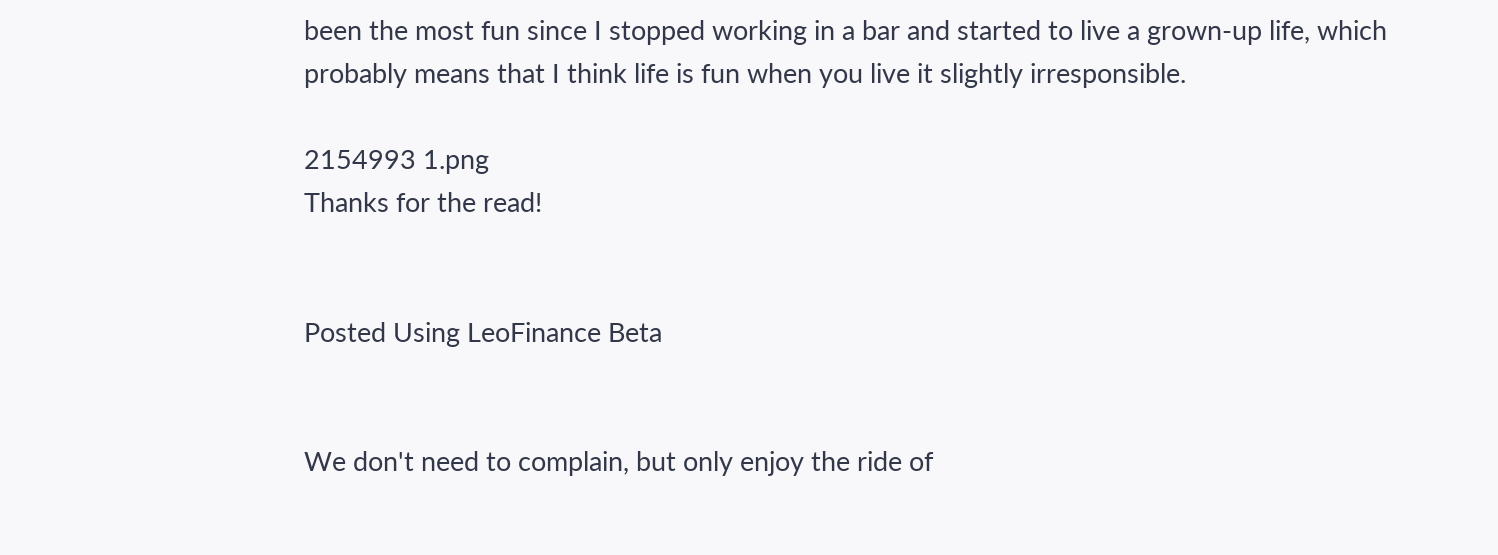been the most fun since I stopped working in a bar and started to live a grown-up life, which probably means that I think life is fun when you live it slightly irresponsible.

2154993 1.png
Thanks for the read!


Posted Using LeoFinance Beta


We don't need to complain, but only enjoy the ride of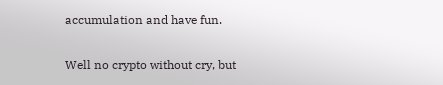accumulation and have fun.

Well no crypto without cry, but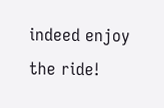indeed enjoy the ride!